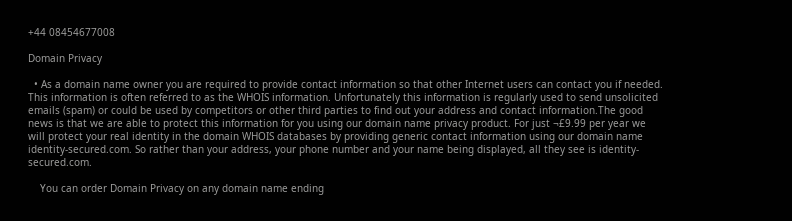+44 08454677008

Domain Privacy

  • As a domain name owner you are required to provide contact information so that other Internet users can contact you if needed. This information is often referred to as the WHOIS information. Unfortunately this information is regularly used to send unsolicited emails (spam) or could be used by competitors or other third parties to find out your address and contact information.The good news is that we are able to protect this information for you using our domain name privacy product. For just ¬£9.99 per year we will protect your real identity in the domain WHOIS databases by providing generic contact information using our domain name identity-secured.com. So rather than your address, your phone number and your name being displayed, all they see is identity-secured.com.

    You can order Domain Privacy on any domain name ending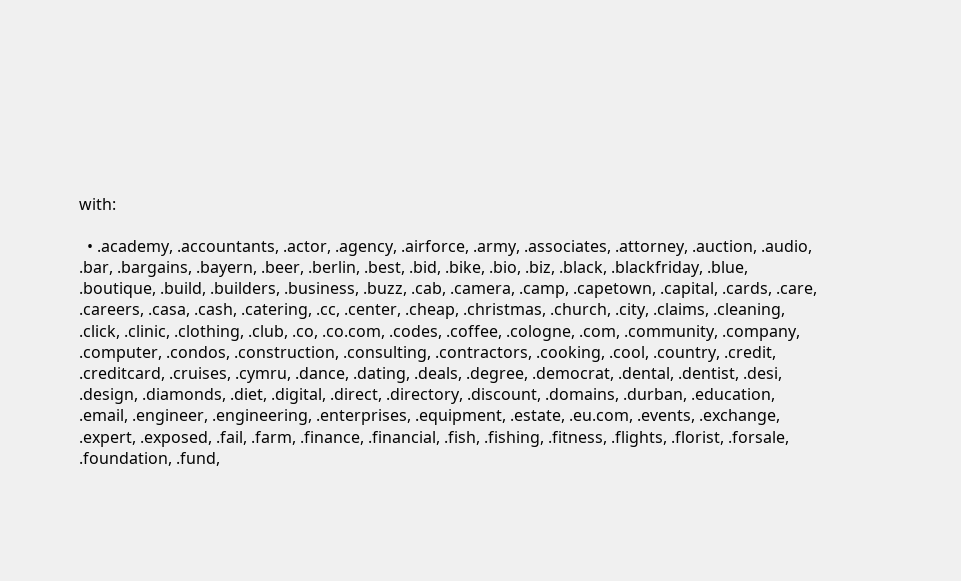with:

  • .academy, .accountants, .actor, .agency, .airforce, .army, .associates, .attorney, .auction, .audio, .bar, .bargains, .bayern, .beer, .berlin, .best, .bid, .bike, .bio, .biz, .black, .blackfriday, .blue, .boutique, .build, .builders, .business, .buzz, .cab, .camera, .camp, .capetown, .capital, .cards, .care, .careers, .casa, .cash, .catering, .cc, .center, .cheap, .christmas, .church, .city, .claims, .cleaning, .click, .clinic, .clothing, .club, .co, .co.com, .codes, .coffee, .cologne, .com, .community, .company, .computer, .condos, .construction, .consulting, .contractors, .cooking, .cool, .country, .credit, .creditcard, .cruises, .cymru, .dance, .dating, .deals, .degree, .democrat, .dental, .dentist, .desi, .design, .diamonds, .diet, .digital, .direct, .directory, .discount, .domains, .durban, .education, .email, .engineer, .engineering, .enterprises, .equipment, .estate, .eu.com, .events, .exchange, .expert, .exposed, .fail, .farm, .finance, .financial, .fish, .fishing, .fitness, .flights, .florist, .forsale, .foundation, .fund,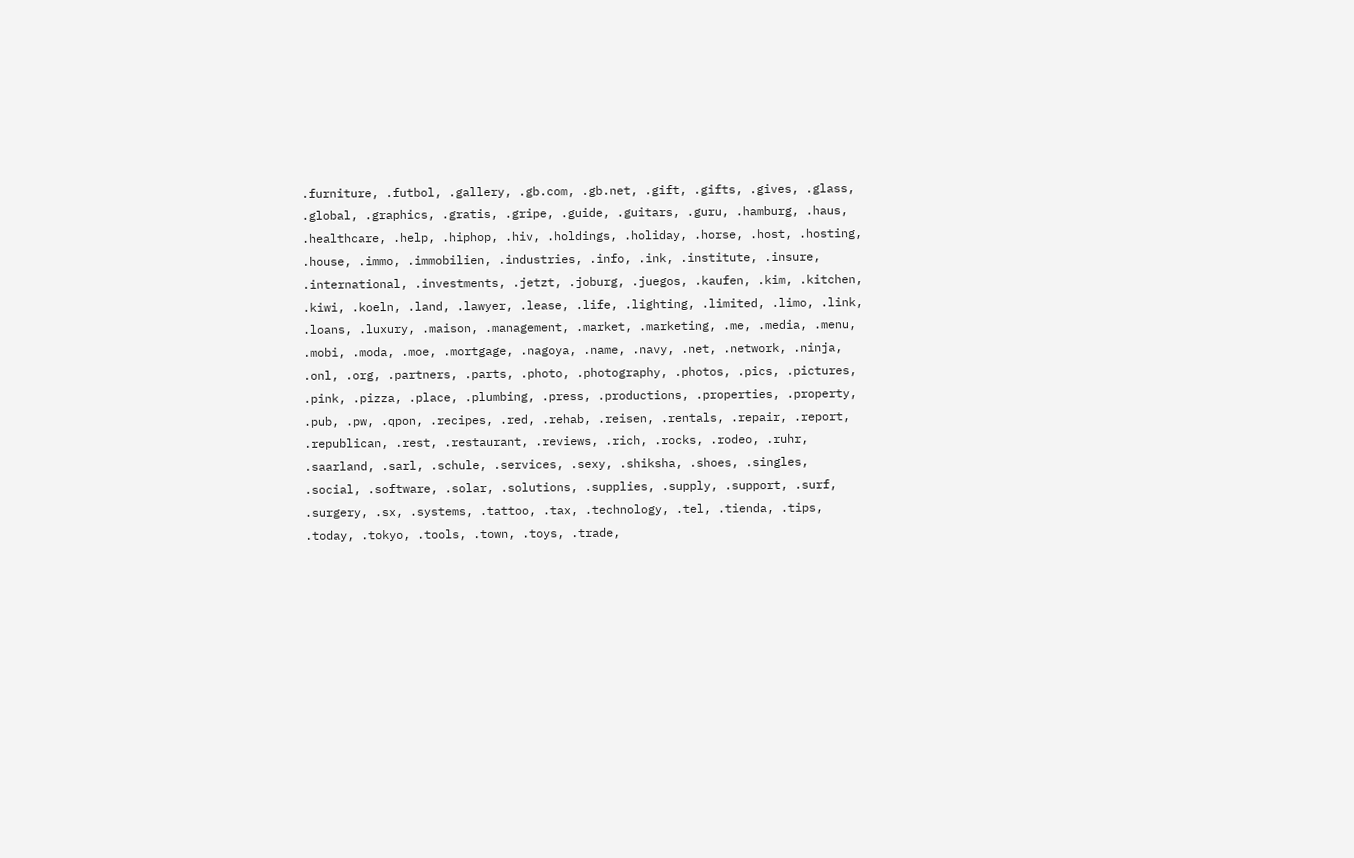.furniture, .futbol, .gallery, .gb.com, .gb.net, .gift, .gifts, .gives, .glass, .global, .graphics, .gratis, .gripe, .guide, .guitars, .guru, .hamburg, .haus, .healthcare, .help, .hiphop, .hiv, .holdings, .holiday, .horse, .host, .hosting, .house, .immo, .immobilien, .industries, .info, .ink, .institute, .insure, .international, .investments, .jetzt, .joburg, .juegos, .kaufen, .kim, .kitchen, .kiwi, .koeln, .land, .lawyer, .lease, .life, .lighting, .limited, .limo, .link, .loans, .luxury, .maison, .management, .market, .marketing, .me, .media, .menu, .mobi, .moda, .moe, .mortgage, .nagoya, .name, .navy, .net, .network, .ninja, .onl, .org, .partners, .parts, .photo, .photography, .photos, .pics, .pictures, .pink, .pizza, .place, .plumbing, .press, .productions, .properties, .property, .pub, .pw, .qpon, .recipes, .red, .rehab, .reisen, .rentals, .repair, .report, .republican, .rest, .restaurant, .reviews, .rich, .rocks, .rodeo, .ruhr, .saarland, .sarl, .schule, .services, .sexy, .shiksha, .shoes, .singles, .social, .software, .solar, .solutions, .supplies, .supply, .support, .surf, .surgery, .sx, .systems, .tattoo, .tax, .technology, .tel, .tienda, .tips, .today, .tokyo, .tools, .town, .toys, .trade,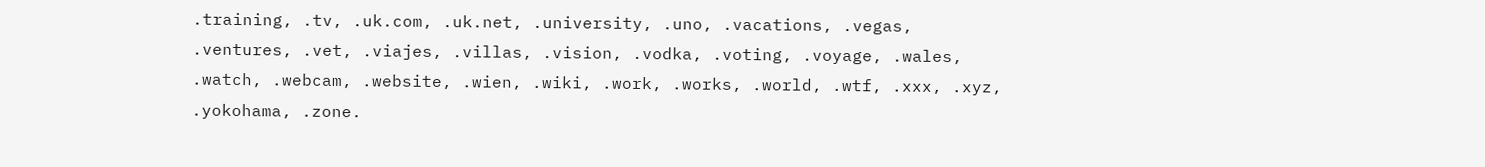.training, .tv, .uk.com, .uk.net, .university, .uno, .vacations, .vegas, .ventures, .vet, .viajes, .villas, .vision, .vodka, .voting, .voyage, .wales, .watch, .webcam, .website, .wien, .wiki, .work, .works, .world, .wtf, .xxx, .xyz, .yokohama, .zone.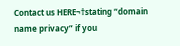Contact us HERE¬†stating “domain name privacy” if you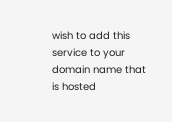wish to add this service to your domain name that is hosted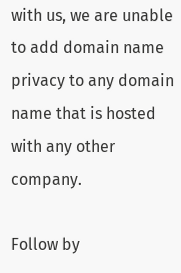with us, we are unable to add domain name privacy to any domain name that is hosted with any other company.

Follow by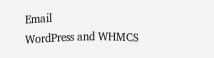Email
WordPress and WHMCS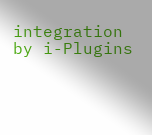integration by i-Plugins